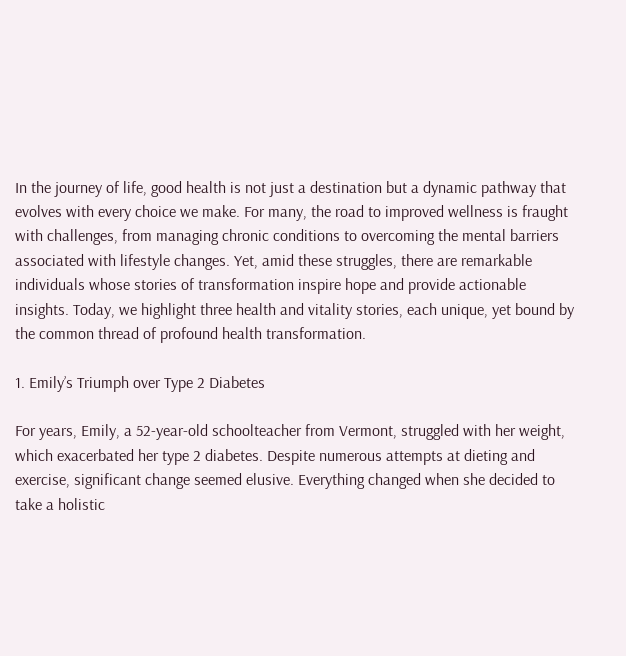In the journey of life, good health is not just a destination but a dynamic pathway that evolves with every choice we make. For many, the road to improved wellness is fraught with challenges, from managing chronic conditions to overcoming the mental barriers associated with lifestyle changes. Yet, amid these struggles, there are remarkable individuals whose stories of transformation inspire hope and provide actionable insights. Today, we highlight three health and vitality stories, each unique, yet bound by the common thread of profound health transformation.

1. Emily’s Triumph over Type 2 Diabetes

For years, Emily, a 52-year-old schoolteacher from Vermont, struggled with her weight, which exacerbated her type 2 diabetes. Despite numerous attempts at dieting and exercise, significant change seemed elusive. Everything changed when she decided to take a holistic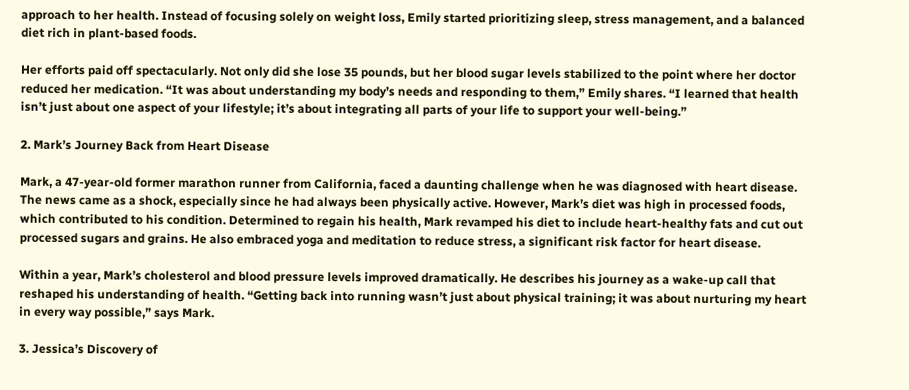approach to her health. Instead of focusing solely on weight loss, Emily started prioritizing sleep, stress management, and a balanced diet rich in plant-based foods.

Her efforts paid off spectacularly. Not only did she lose 35 pounds, but her blood sugar levels stabilized to the point where her doctor reduced her medication. “It was about understanding my body’s needs and responding to them,” Emily shares. “I learned that health isn’t just about one aspect of your lifestyle; it’s about integrating all parts of your life to support your well-being.”

2. Mark’s Journey Back from Heart Disease

Mark, a 47-year-old former marathon runner from California, faced a daunting challenge when he was diagnosed with heart disease. The news came as a shock, especially since he had always been physically active. However, Mark’s diet was high in processed foods, which contributed to his condition. Determined to regain his health, Mark revamped his diet to include heart-healthy fats and cut out processed sugars and grains. He also embraced yoga and meditation to reduce stress, a significant risk factor for heart disease.

Within a year, Mark’s cholesterol and blood pressure levels improved dramatically. He describes his journey as a wake-up call that reshaped his understanding of health. “Getting back into running wasn’t just about physical training; it was about nurturing my heart in every way possible,” says Mark.

3. Jessica’s Discovery of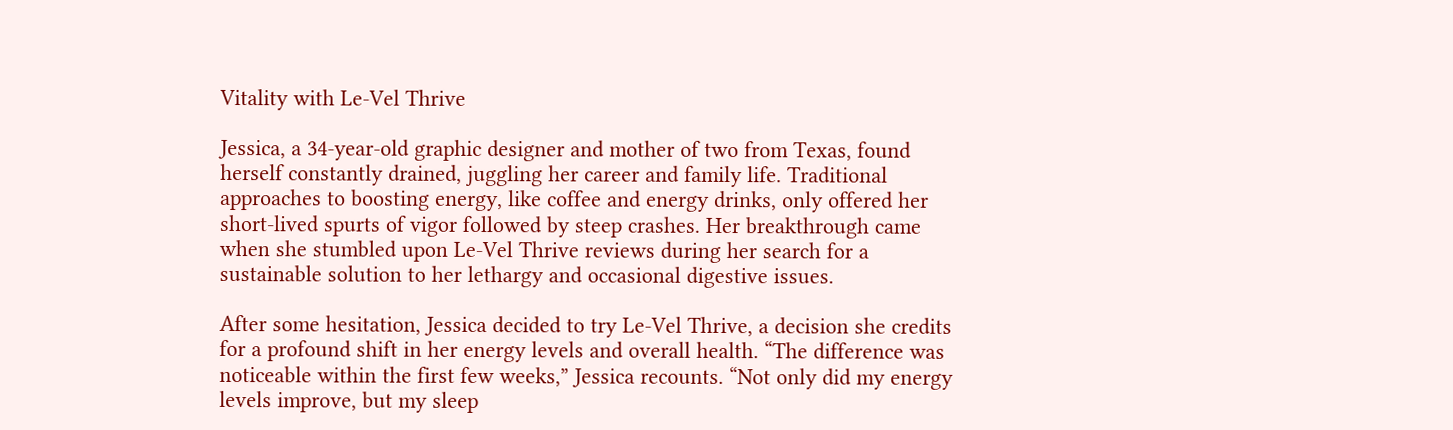Vitality with Le-Vel Thrive

Jessica, a 34-year-old graphic designer and mother of two from Texas, found herself constantly drained, juggling her career and family life. Traditional approaches to boosting energy, like coffee and energy drinks, only offered her short-lived spurts of vigor followed by steep crashes. Her breakthrough came when she stumbled upon Le-Vel Thrive reviews during her search for a sustainable solution to her lethargy and occasional digestive issues.

After some hesitation, Jessica decided to try Le-Vel Thrive, a decision she credits for a profound shift in her energy levels and overall health. “The difference was noticeable within the first few weeks,” Jessica recounts. “Not only did my energy levels improve, but my sleep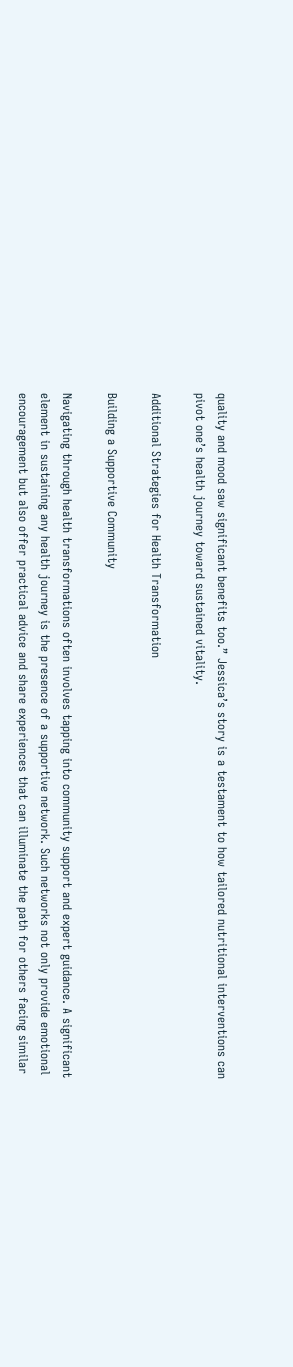quality and mood saw significant benefits too.” Jessica’s story is a testament to how tailored nutritional interventions can pivot one’s health journey toward sustained vitality.

Additional Strategies for Health Transformation

Building a Supportive Community

Navigating through health transformations often involves tapping into community support and expert guidance. A significant element in sustaining any health journey is the presence of a supportive network. Such networks not only provide emotional encouragement but also offer practical advice and share experiences that can illuminate the path for others facing similar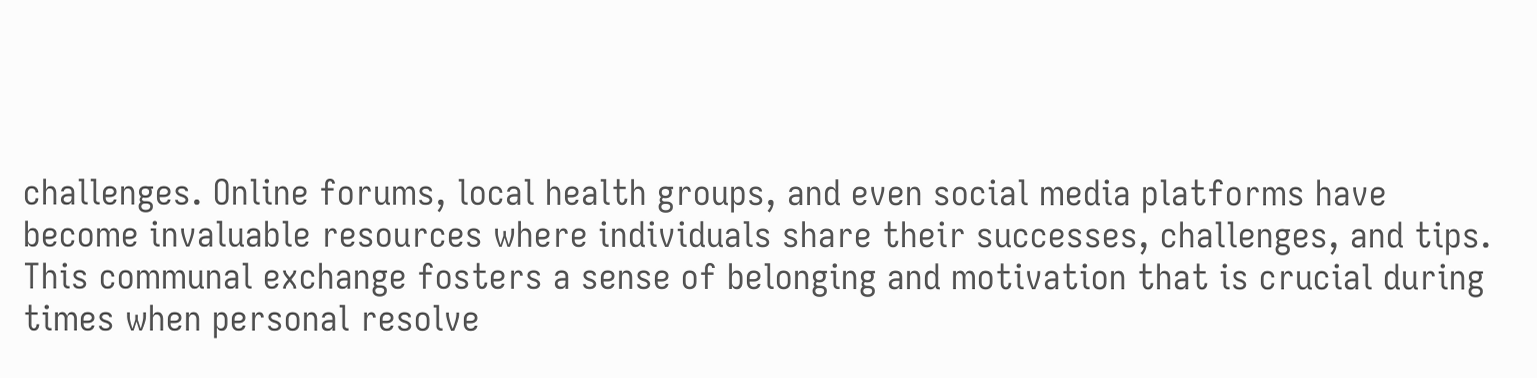challenges. Online forums, local health groups, and even social media platforms have become invaluable resources where individuals share their successes, challenges, and tips. This communal exchange fosters a sense of belonging and motivation that is crucial during times when personal resolve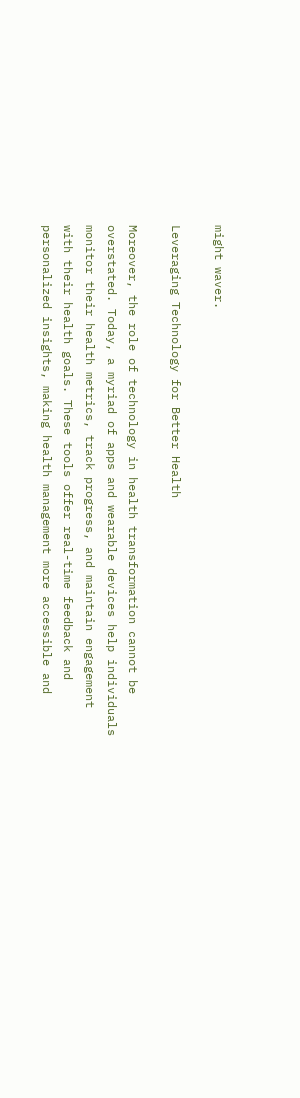might waver.

Leveraging Technology for Better Health

Moreover, the role of technology in health transformation cannot be overstated. Today, a myriad of apps and wearable devices help individuals monitor their health metrics, track progress, and maintain engagement with their health goals. These tools offer real-time feedback and personalized insights, making health management more accessible and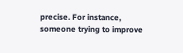precise. For instance, someone trying to improve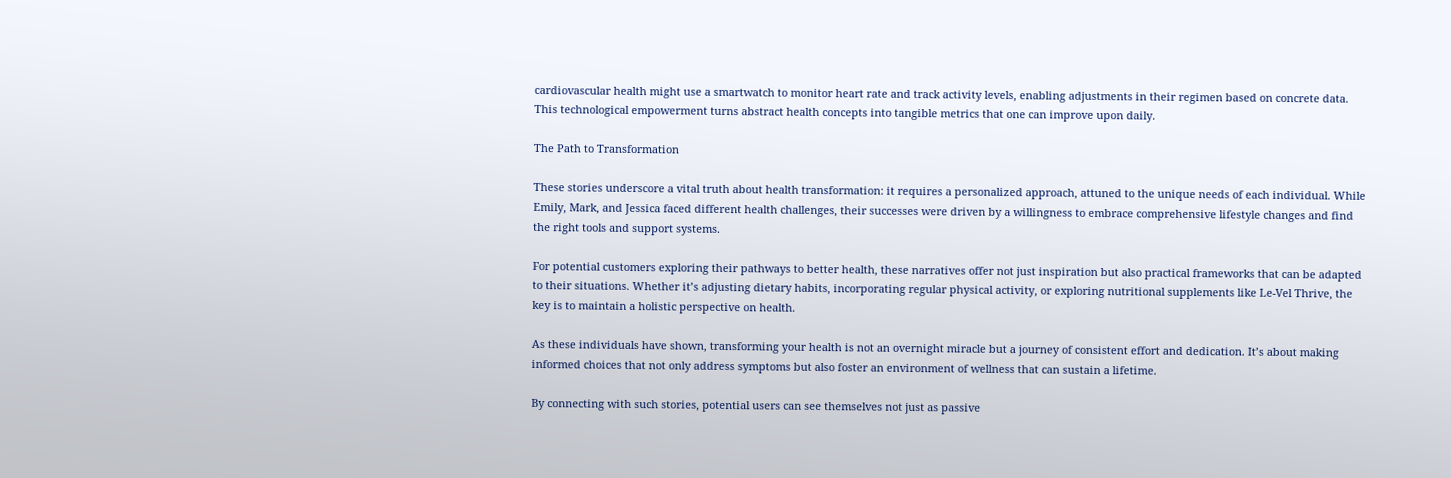cardiovascular health might use a smartwatch to monitor heart rate and track activity levels, enabling adjustments in their regimen based on concrete data. This technological empowerment turns abstract health concepts into tangible metrics that one can improve upon daily.

The Path to Transformation

These stories underscore a vital truth about health transformation: it requires a personalized approach, attuned to the unique needs of each individual. While Emily, Mark, and Jessica faced different health challenges, their successes were driven by a willingness to embrace comprehensive lifestyle changes and find the right tools and support systems.

For potential customers exploring their pathways to better health, these narratives offer not just inspiration but also practical frameworks that can be adapted to their situations. Whether it’s adjusting dietary habits, incorporating regular physical activity, or exploring nutritional supplements like Le-Vel Thrive, the key is to maintain a holistic perspective on health.

As these individuals have shown, transforming your health is not an overnight miracle but a journey of consistent effort and dedication. It’s about making informed choices that not only address symptoms but also foster an environment of wellness that can sustain a lifetime.

By connecting with such stories, potential users can see themselves not just as passive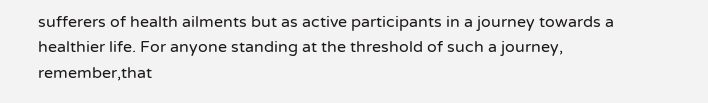sufferers of health ailments but as active participants in a journey towards a healthier life. For anyone standing at the threshold of such a journey, remember,that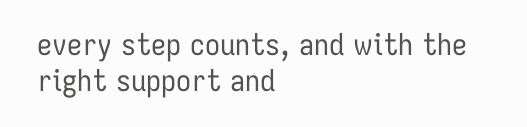every step counts, and with the right support and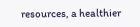resources, a healthier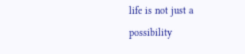life is not just a possibility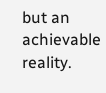but an achievable reality.